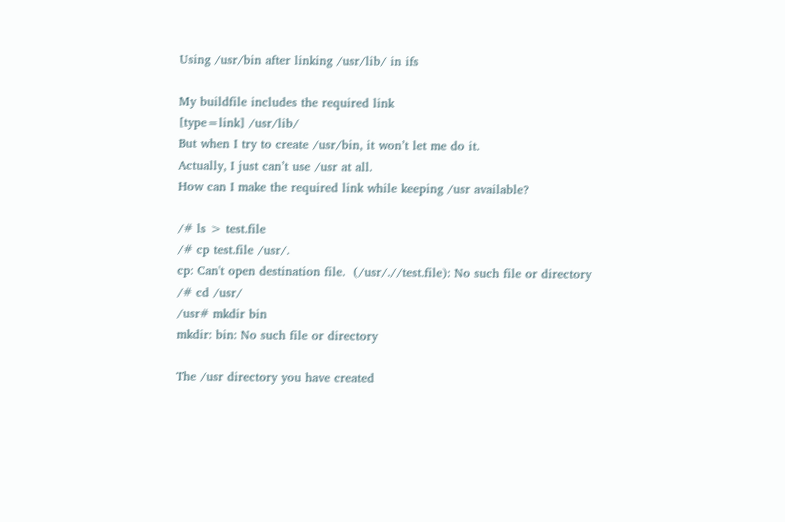Using /usr/bin after linking /usr/lib/ in ifs

My buildfile includes the required link
[type=link] /usr/lib/
But when I try to create /usr/bin, it won’t let me do it.
Actually, I just can’t use /usr at all.
How can I make the required link while keeping /usr available?

/# ls > test.file
/# cp test.file /usr/.
cp: Can't open destination file.  (/usr/.//test.file): No such file or directory
/# cd /usr/
/usr# mkdir bin
mkdir: bin: No such file or directory

The /usr directory you have created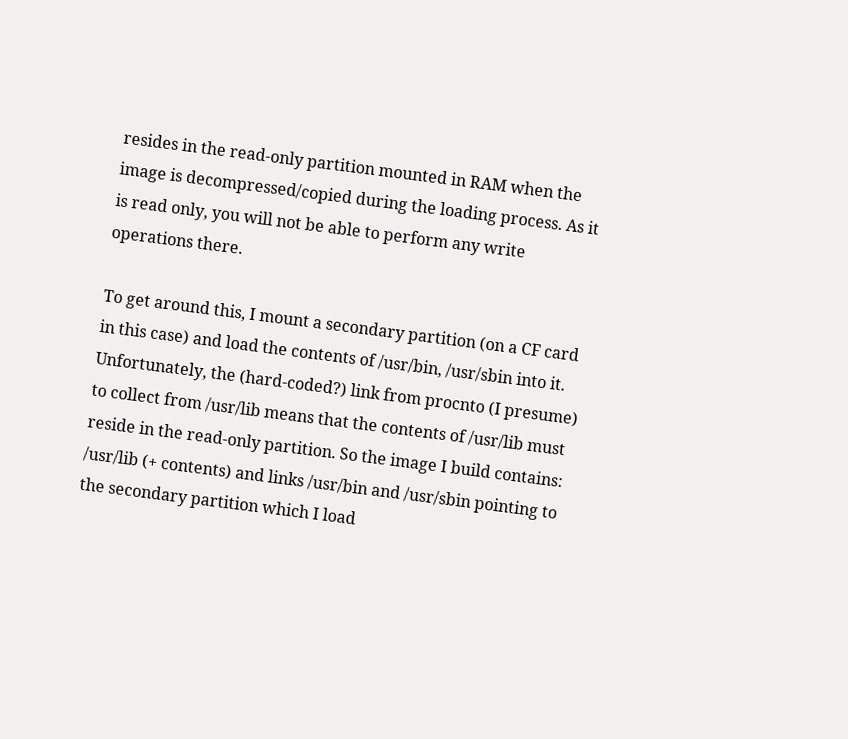resides in the read-only partition mounted in RAM when the image is decompressed/copied during the loading process. As it is read only, you will not be able to perform any write operations there.

To get around this, I mount a secondary partition (on a CF card in this case) and load the contents of /usr/bin, /usr/sbin into it. Unfortunately, the (hard-coded?) link from procnto (I presume) to collect from /usr/lib means that the contents of /usr/lib must reside in the read-only partition. So the image I build contains: /usr/lib (+ contents) and links /usr/bin and /usr/sbin pointing to the secondary partition which I load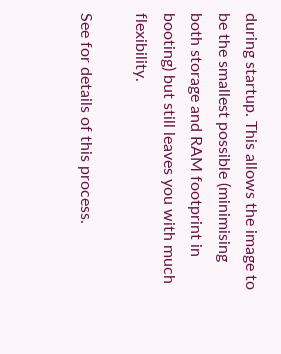during startup. This allows the image to be the smallest possible (minimising both storage and RAM footprint in booting) but still leaves you with much flexibility.

See for details of this process.